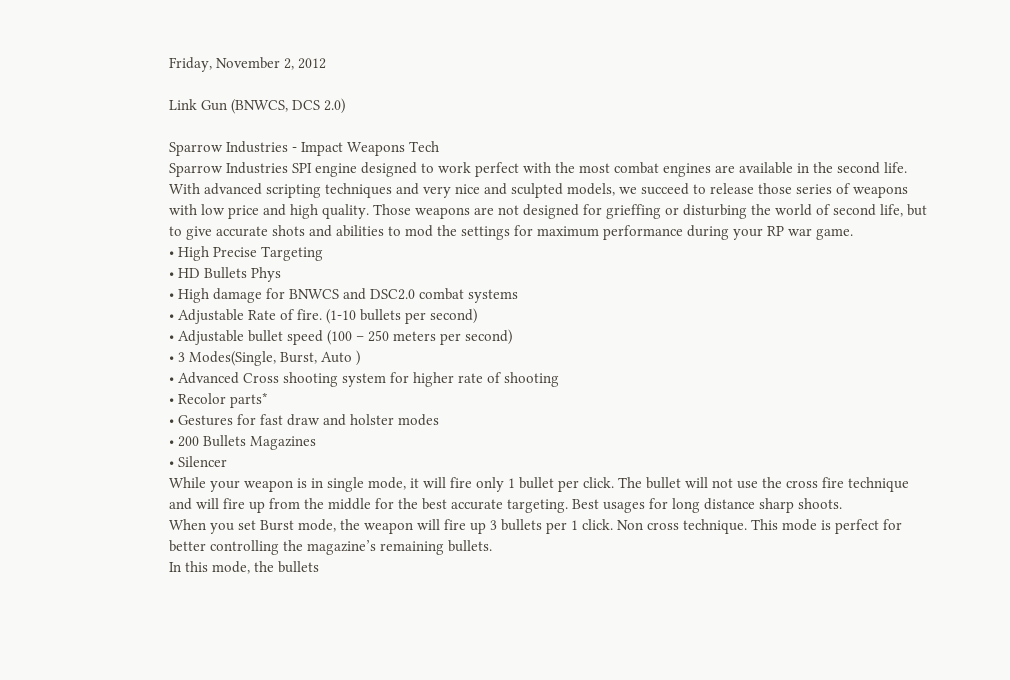Friday, November 2, 2012

Link Gun (BNWCS, DCS 2.0)

Sparrow Industries - Impact Weapons Tech
Sparrow Industries SPI engine designed to work perfect with the most combat engines are available in the second life. With advanced scripting techniques and very nice and sculpted models, we succeed to release those series of weapons with low price and high quality. Those weapons are not designed for grieffing or disturbing the world of second life, but to give accurate shots and abilities to mod the settings for maximum performance during your RP war game.
• High Precise Targeting
• HD Bullets Phys
• High damage for BNWCS and DSC2.0 combat systems
• Adjustable Rate of fire. (1-10 bullets per second)
• Adjustable bullet speed (100 – 250 meters per second)
• 3 Modes(Single, Burst, Auto )
• Advanced Cross shooting system for higher rate of shooting
• Recolor parts*
• Gestures for fast draw and holster modes
• 200 Bullets Magazines
• Silencer
While your weapon is in single mode, it will fire only 1 bullet per click. The bullet will not use the cross fire technique and will fire up from the middle for the best accurate targeting. Best usages for long distance sharp shoots.
When you set Burst mode, the weapon will fire up 3 bullets per 1 click. Non cross technique. This mode is perfect for better controlling the magazine’s remaining bullets.
In this mode, the bullets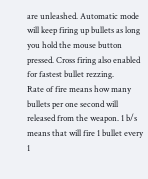are unleashed. Automatic mode will keep firing up bullets as long you hold the mouse button pressed. Cross firing also enabled for fastest bullet rezzing.
Rate of fire means how many bullets per one second will released from the weapon. 1 b/s means that will fire 1 bullet every 1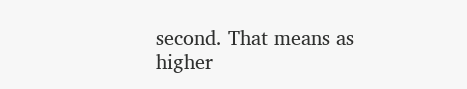second. That means as higher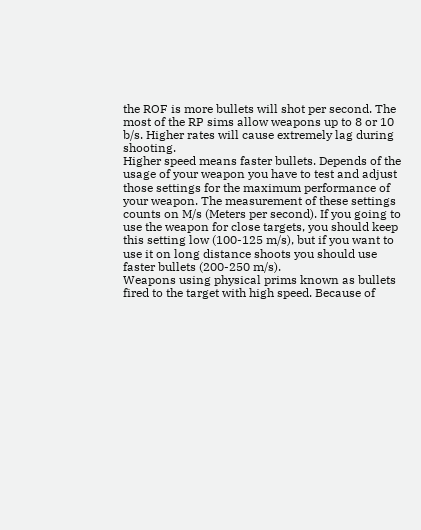the ROF is more bullets will shot per second. The most of the RP sims allow weapons up to 8 or 10 b/s. Higher rates will cause extremely lag during shooting.
Higher speed means faster bullets. Depends of the usage of your weapon you have to test and adjust those settings for the maximum performance of your weapon. The measurement of these settings counts on M/s (Meters per second). If you going to use the weapon for close targets, you should keep this setting low (100-125 m/s), but if you want to use it on long distance shoots you should use faster bullets (200-250 m/s).
Weapons using physical prims known as bullets fired to the target with high speed. Because of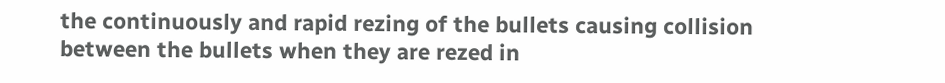the continuously and rapid rezing of the bullets causing collision between the bullets when they are rezed in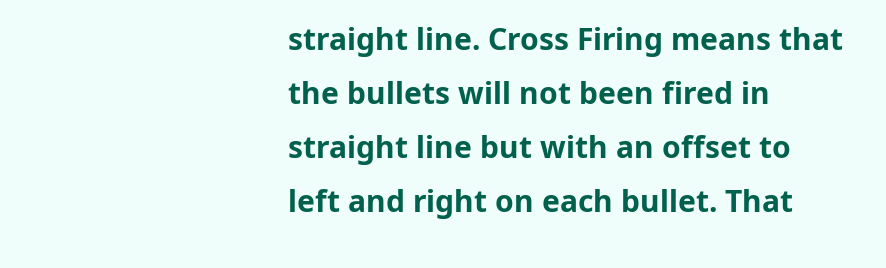straight line. Cross Firing means that the bullets will not been fired in straight line but with an offset to left and right on each bullet. That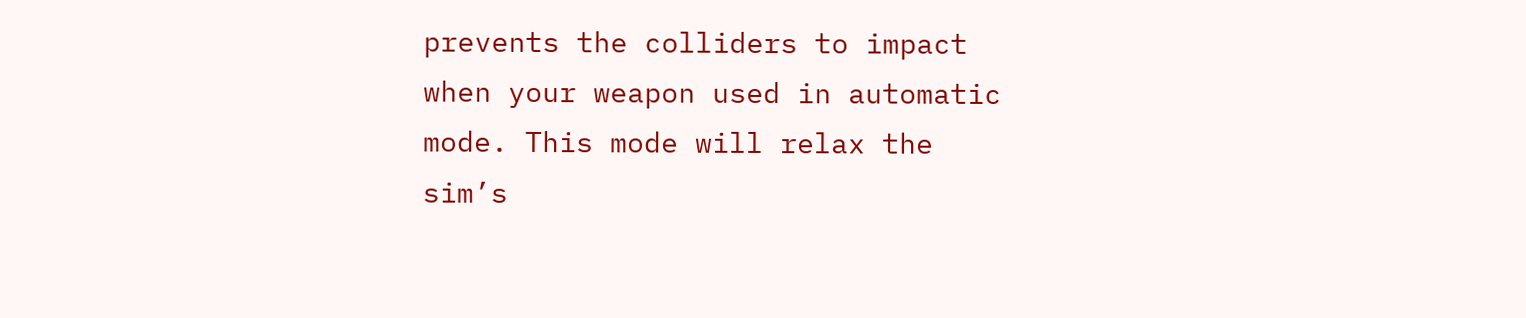prevents the colliders to impact when your weapon used in automatic mode. This mode will relax the sim’s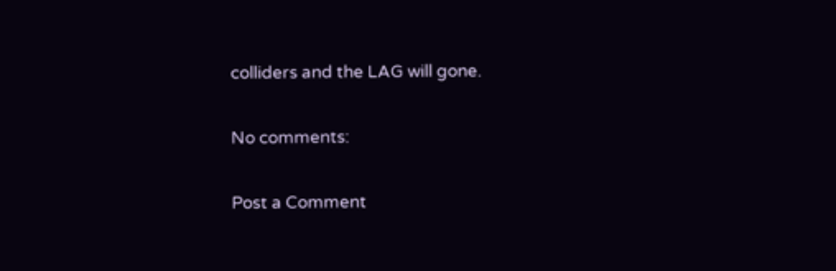colliders and the LAG will gone.

No comments:

Post a Comment